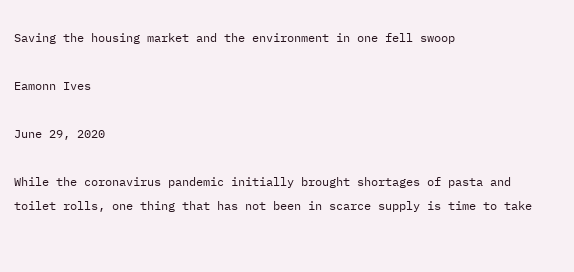Saving the housing market and the environment in one fell swoop

Eamonn Ives

June 29, 2020

While the coronavirus pandemic initially brought shortages of pasta and toilet rolls, one thing that has not been in scarce supply is time to take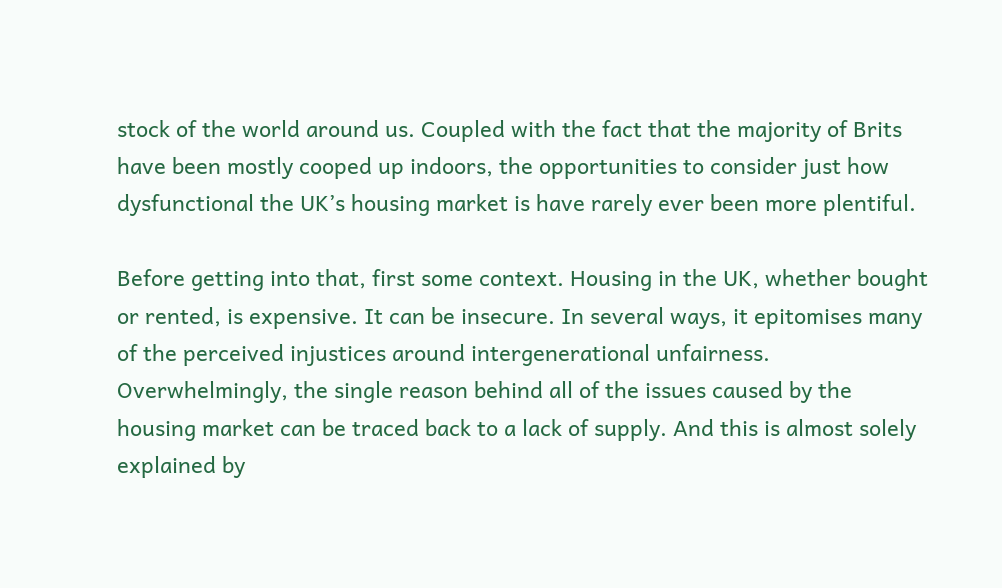stock of the world around us. Coupled with the fact that the majority of Brits have been mostly cooped up indoors, the opportunities to consider just how dysfunctional the UK’s housing market is have rarely ever been more plentiful.

Before getting into that, first some context. Housing in the UK, whether bought or rented, is expensive. It can be insecure. In several ways, it epitomises many of the perceived injustices around intergenerational unfairness. Overwhelmingly, the single reason behind all of the issues caused by the housing market can be traced back to a lack of supply. And this is almost solely explained by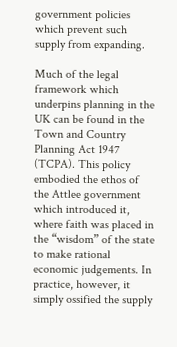government policies which prevent such supply from expanding.

Much of the legal framework which underpins planning in the UK can be found in the Town and Country Planning Act 1947 (TCPA). This policy embodied the ethos of the Attlee government which introduced it, where faith was placed in the “wisdom” of the state to make rational economic judgements. In practice, however, it simply ossified the supply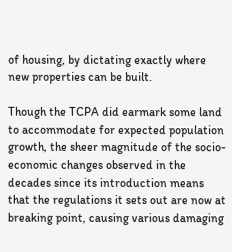of housing, by dictating exactly where new properties can be built.

Though the TCPA did earmark some land to accommodate for expected population growth, the sheer magnitude of the socio-economic changes observed in the decades since its introduction means that the regulations it sets out are now at breaking point, causing various damaging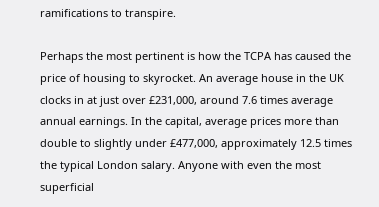ramifications to transpire.

Perhaps the most pertinent is how the TCPA has caused the price of housing to skyrocket. An average house in the UK clocks in at just over £231,000, around 7.6 times average annual earnings. In the capital, average prices more than double to slightly under £477,000, approximately 12.5 times the typical London salary. Anyone with even the most superficial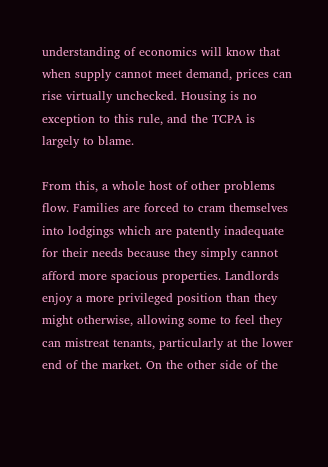understanding of economics will know that when supply cannot meet demand, prices can rise virtually unchecked. Housing is no exception to this rule, and the TCPA is largely to blame.

From this, a whole host of other problems flow. Families are forced to cram themselves into lodgings which are patently inadequate for their needs because they simply cannot afford more spacious properties. Landlords enjoy a more privileged position than they might otherwise, allowing some to feel they can mistreat tenants, particularly at the lower end of the market. On the other side of the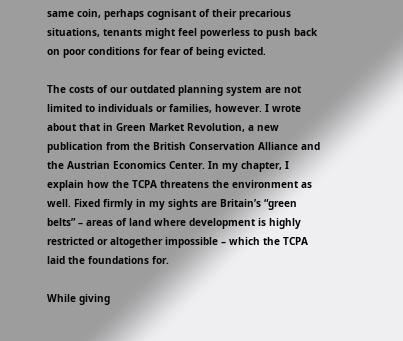same coin, perhaps cognisant of their precarious situations, tenants might feel powerless to push back on poor conditions for fear of being evicted.

The costs of our outdated planning system are not limited to individuals or families, however. I wrote about that in Green Market Revolution, a new publication from the British Conservation Alliance and the Austrian Economics Center. In my chapter, I explain how the TCPA threatens the environment as well. Fixed firmly in my sights are Britain’s “green belts” – areas of land where development is highly restricted or altogether impossible – which the TCPA laid the foundations for.

While giving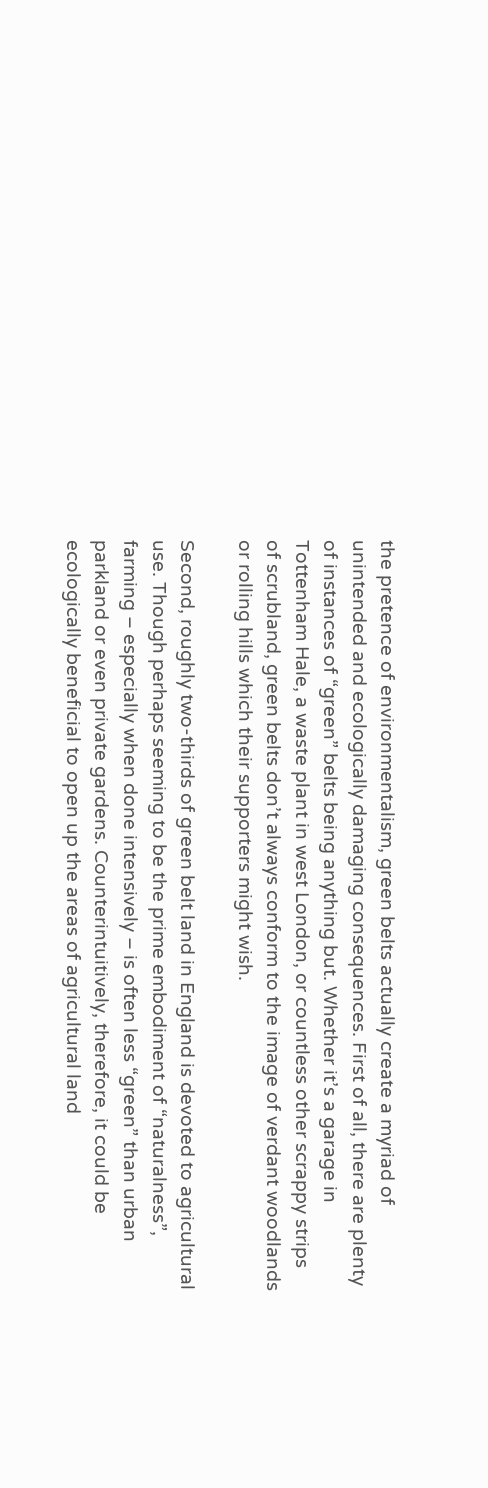the pretence of environmentalism, green belts actually create a myriad of unintended and ecologically damaging consequences. First of all, there are plenty of instances of “green” belts being anything but. Whether it’s a garage in Tottenham Hale, a waste plant in west London, or countless other scrappy strips of scrubland, green belts don’t always conform to the image of verdant woodlands or rolling hills which their supporters might wish.

Second, roughly two-thirds of green belt land in England is devoted to agricultural use. Though perhaps seeming to be the prime embodiment of “naturalness”, farming – especially when done intensively – is often less “green” than urban parkland or even private gardens. Counterintuitively, therefore, it could be ecologically beneficial to open up the areas of agricultural land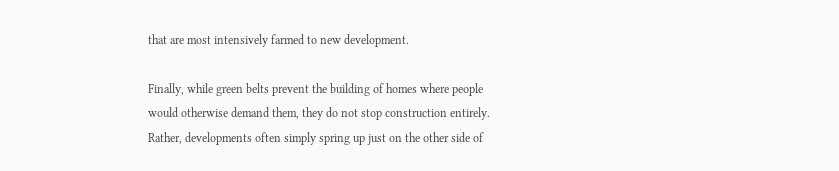that are most intensively farmed to new development.

Finally, while green belts prevent the building of homes where people would otherwise demand them, they do not stop construction entirely. Rather, developments often simply spring up just on the other side of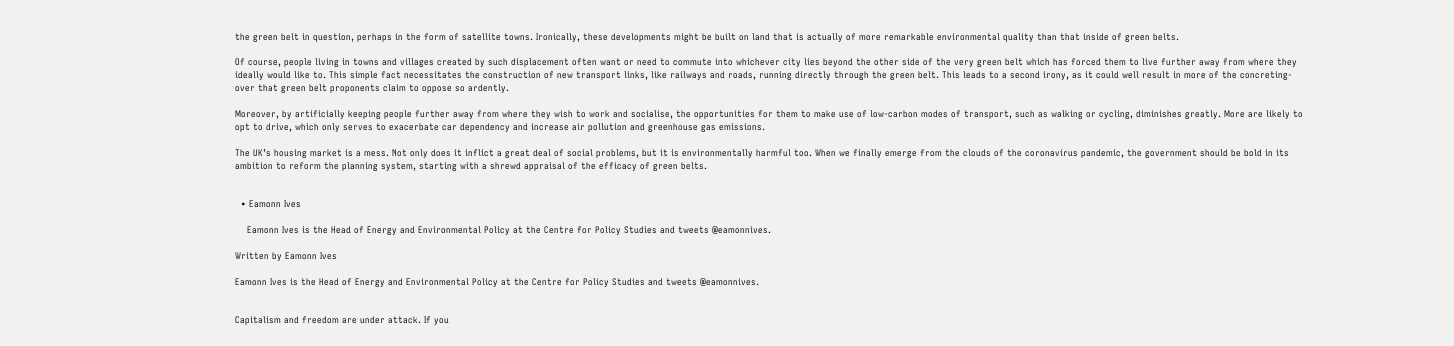the green belt in question, perhaps in the form of satellite towns. Ironically, these developments might be built on land that is actually of more remarkable environmental quality than that inside of green belts.

Of course, people living in towns and villages created by such displacement often want or need to commute into whichever city lies beyond the other side of the very green belt which has forced them to live further away from where they ideally would like to. This simple fact necessitates the construction of new transport links, like railways and roads, running directly through the green belt. This leads to a second irony, as it could well result in more of the concreting-over that green belt proponents claim to oppose so ardently.

Moreover, by artificially keeping people further away from where they wish to work and socialise, the opportunities for them to make use of low-carbon modes of transport, such as walking or cycling, diminishes greatly. More are likely to opt to drive, which only serves to exacerbate car dependency and increase air pollution and greenhouse gas emissions.

The UK’s housing market is a mess. Not only does it inflict a great deal of social problems, but it is environmentally harmful too. When we finally emerge from the clouds of the coronavirus pandemic, the government should be bold in its ambition to reform the planning system, starting with a shrewd appraisal of the efficacy of green belts.


  • Eamonn Ives

    Eamonn Ives is the Head of Energy and Environmental Policy at the Centre for Policy Studies and tweets @eamonnives.

Written by Eamonn Ives

Eamonn Ives is the Head of Energy and Environmental Policy at the Centre for Policy Studies and tweets @eamonnives.


Capitalism and freedom are under attack. If you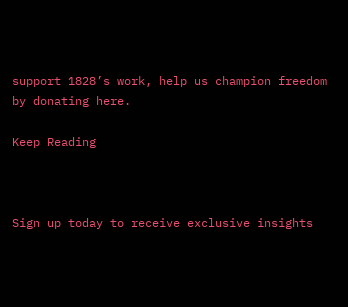support 1828’s work, help us champion freedom by donating here.

Keep Reading



Sign up today to receive exclusive insights